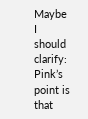Maybe I should clarify: Pink’s point is that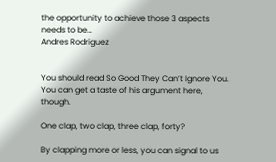the opportunity to achieve those 3 aspects needs to be…
Andres Rodriguez


You should read So Good They Can’t Ignore You. You can get a taste of his argument here, though.

One clap, two clap, three clap, forty?

By clapping more or less, you can signal to us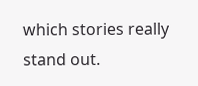which stories really stand out.